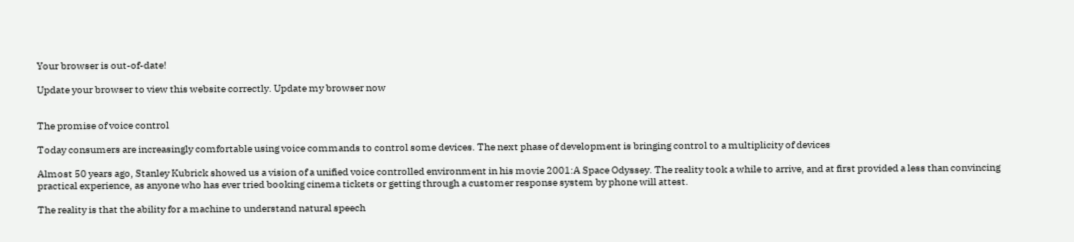Your browser is out-of-date!

Update your browser to view this website correctly. Update my browser now


The promise of voice control

Today consumers are increasingly comfortable using voice commands to control some devices. The next phase of development is bringing control to a multiplicity of devices

Almost 50 years ago, Stanley Kubrick showed us a vision of a unified voice controlled environment in his movie 2001:A Space Odyssey. The reality took a while to arrive, and at first provided a less than convincing practical experience, as anyone who has ever tried booking cinema tickets or getting through a customer response system by phone will attest.

The reality is that the ability for a machine to understand natural speech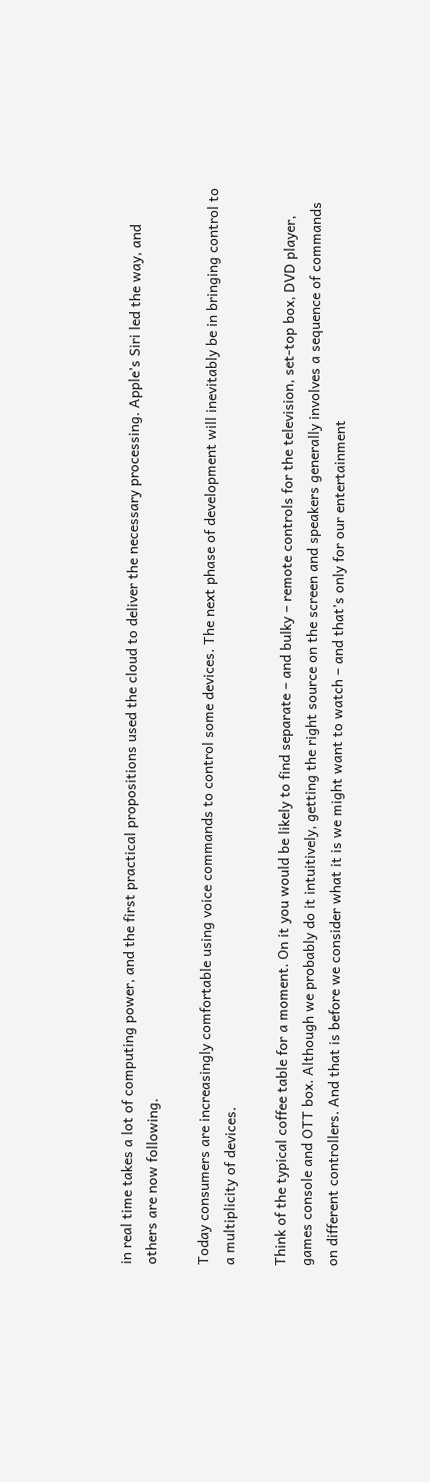in real time takes a lot of computing power, and the first practical propositions used the cloud to deliver the necessary processing. Apple’s Siri led the way, and others are now following.

Today consumers are increasingly comfortable using voice commands to control some devices. The next phase of development will inevitably be in bringing control to a multiplicity of devices.

Think of the typical coffee table for a moment. On it you would be likely to find separate – and bulky – remote controls for the television, set-top box, DVD player, games console and OTT box. Although we probably do it intuitively, getting the right source on the screen and speakers generally involves a sequence of commands on different controllers. And that is before we consider what it is we might want to watch – and that’s only for our entertainment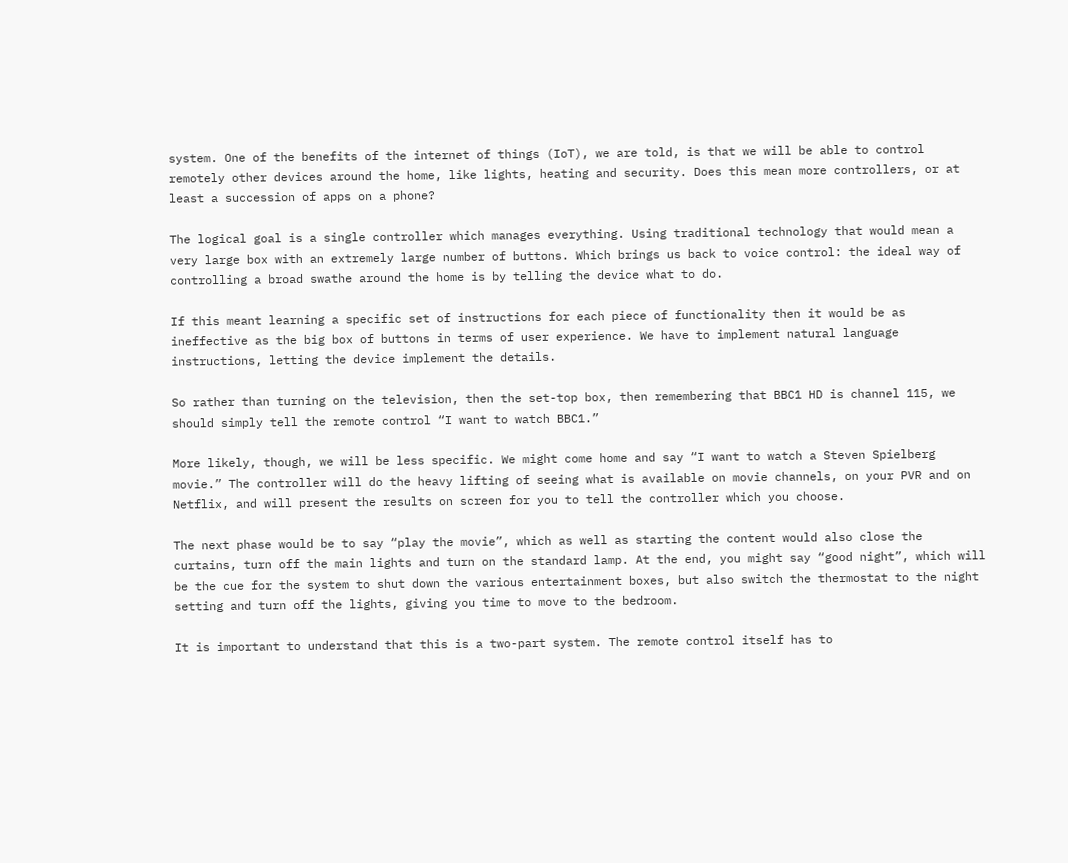system. One of the benefits of the internet of things (IoT), we are told, is that we will be able to control remotely other devices around the home, like lights, heating and security. Does this mean more controllers, or at least a succession of apps on a phone?

The logical goal is a single controller which manages everything. Using traditional technology that would mean a very large box with an extremely large number of buttons. Which brings us back to voice control: the ideal way of controlling a broad swathe around the home is by telling the device what to do.

If this meant learning a specific set of instructions for each piece of functionality then it would be as ineffective as the big box of buttons in terms of user experience. We have to implement natural language instructions, letting the device implement the details.

So rather than turning on the television, then the set-top box, then remembering that BBC1 HD is channel 115, we should simply tell the remote control “I want to watch BBC1.”

More likely, though, we will be less specific. We might come home and say “I want to watch a Steven Spielberg movie.” The controller will do the heavy lifting of seeing what is available on movie channels, on your PVR and on Netflix, and will present the results on screen for you to tell the controller which you choose.

The next phase would be to say “play the movie”, which as well as starting the content would also close the curtains, turn off the main lights and turn on the standard lamp. At the end, you might say “good night”, which will be the cue for the system to shut down the various entertainment boxes, but also switch the thermostat to the night setting and turn off the lights, giving you time to move to the bedroom.

It is important to understand that this is a two-part system. The remote control itself has to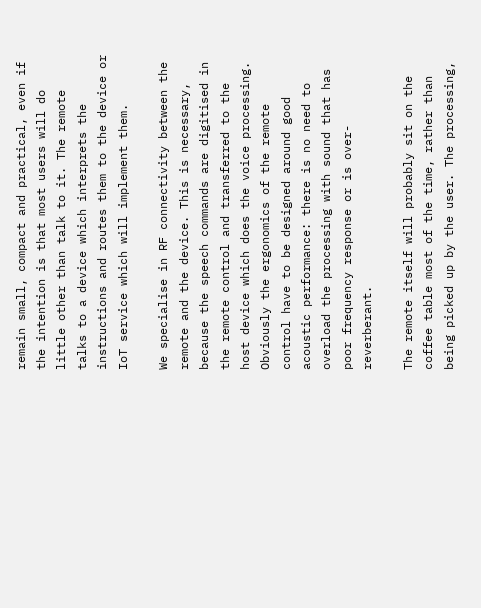remain small, compact and practical, even if the intention is that most users will do little other than talk to it. The remote talks to a device which interprets the instructions and routes them to the device or IoT service which will implement them.

We specialise in RF connectivity between the remote and the device. This is necessary, because the speech commands are digitised in the remote control and transferred to the host device which does the voice processing. Obviously the ergonomics of the remote control have to be designed around good acoustic performance: there is no need to overload the processing with sound that has poor frequency response or is over-reverberant.

The remote itself will probably sit on the coffee table most of the time, rather than being picked up by the user. The processing,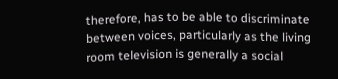therefore, has to be able to discriminate between voices, particularly as the living room television is generally a social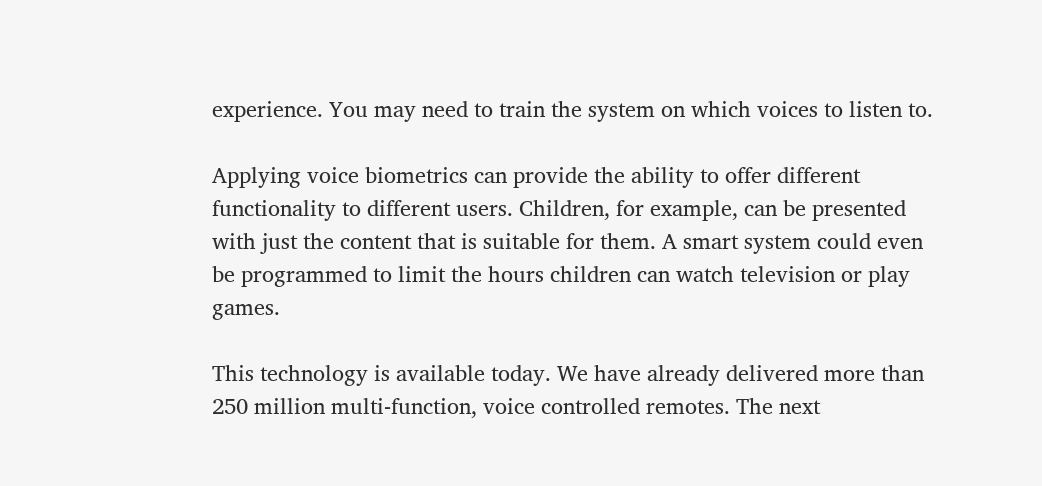experience. You may need to train the system on which voices to listen to.

Applying voice biometrics can provide the ability to offer different functionality to different users. Children, for example, can be presented with just the content that is suitable for them. A smart system could even be programmed to limit the hours children can watch television or play games.

This technology is available today. We have already delivered more than 250 million multi-function, voice controlled remotes. The next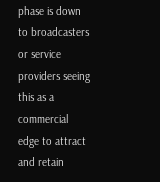phase is down to broadcasters or service providers seeing this as a commercial edge to attract and retain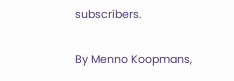subscribers.

By Menno Koopmans,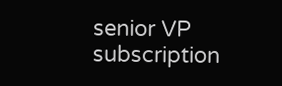senior VP subscription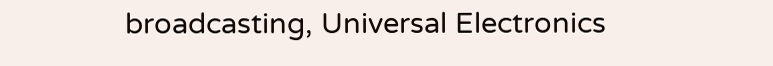broadcasting, Universal Electronics